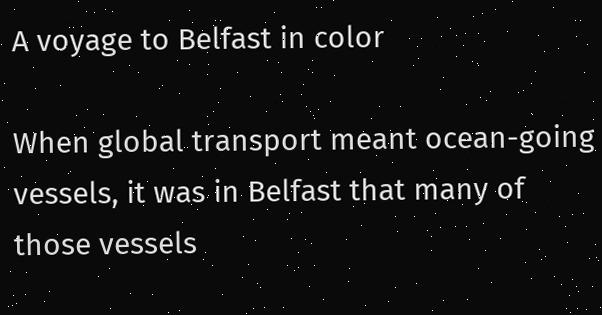A voyage to Belfast in color

When global transport meant ocean-going vessels, it was in Belfast that many of those vessels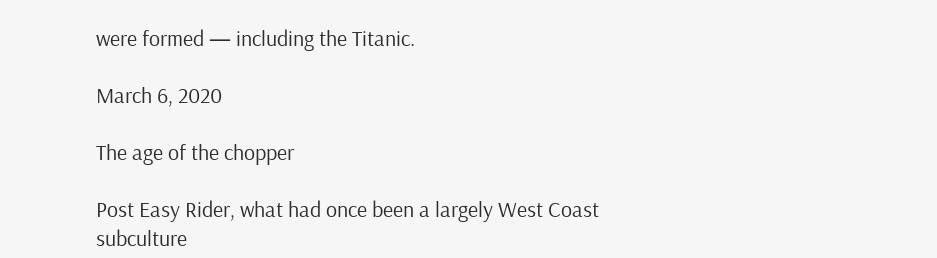were formed — including the Titanic.

March 6, 2020

The age of the chopper

Post Easy Rider, what had once been a largely West Coast subculture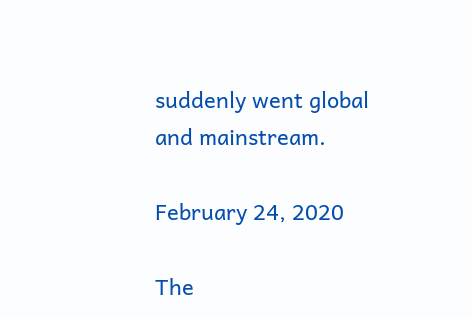suddenly went global and mainstream.

February 24, 2020

The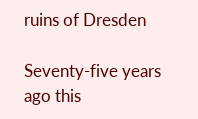ruins of Dresden

Seventy-five years ago this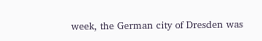week, the German city of Dresden was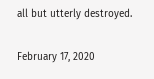all but utterly destroyed.

February 17, 2020